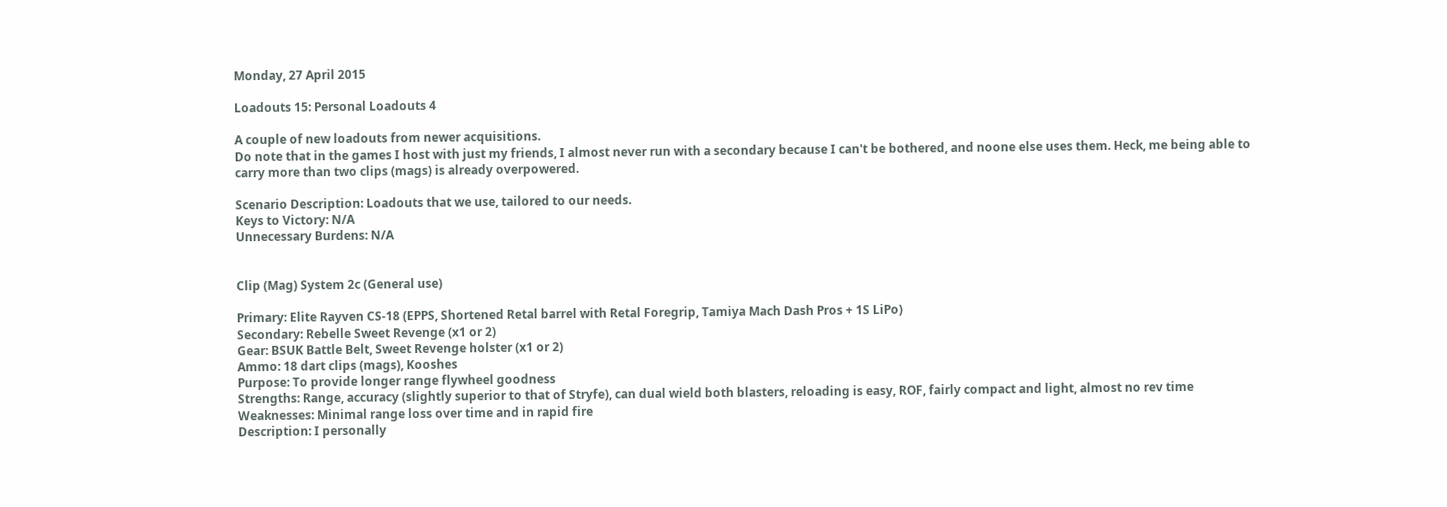Monday, 27 April 2015

Loadouts 15: Personal Loadouts 4

A couple of new loadouts from newer acquisitions.
Do note that in the games I host with just my friends, I almost never run with a secondary because I can't be bothered, and noone else uses them. Heck, me being able to carry more than two clips (mags) is already overpowered.

Scenario Description: Loadouts that we use, tailored to our needs.
Keys to Victory: N/A
Unnecessary Burdens: N/A


Clip (Mag) System 2c (General use)

Primary: Elite Rayven CS-18 (EPPS, Shortened Retal barrel with Retal Foregrip, Tamiya Mach Dash Pros + 1S LiPo)
Secondary: Rebelle Sweet Revenge (x1 or 2)
Gear: BSUK Battle Belt, Sweet Revenge holster (x1 or 2)
Ammo: 18 dart clips (mags), Kooshes
Purpose: To provide longer range flywheel goodness
Strengths: Range, accuracy (slightly superior to that of Stryfe), can dual wield both blasters, reloading is easy, ROF, fairly compact and light, almost no rev time
Weaknesses: Minimal range loss over time and in rapid fire
Description: I personally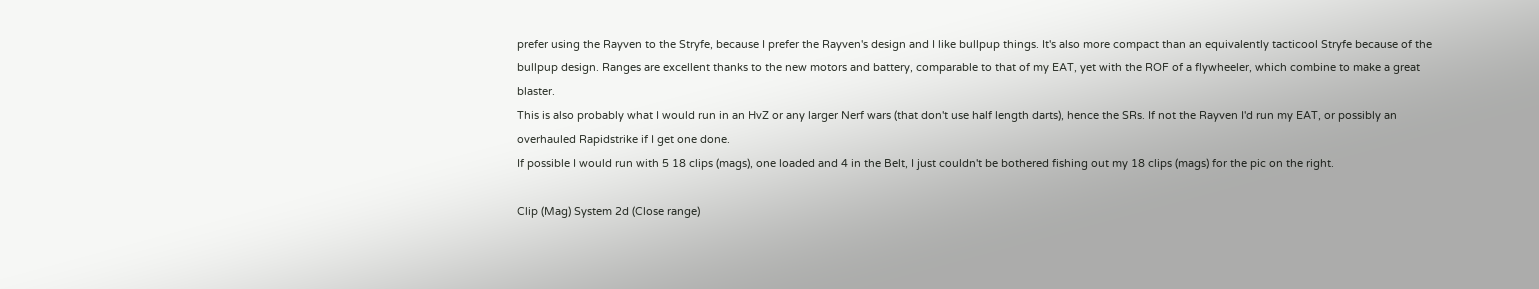prefer using the Rayven to the Stryfe, because I prefer the Rayven's design and I like bullpup things. It's also more compact than an equivalently tacticool Stryfe because of the bullpup design. Ranges are excellent thanks to the new motors and battery, comparable to that of my EAT, yet with the ROF of a flywheeler, which combine to make a great blaster.
This is also probably what I would run in an HvZ or any larger Nerf wars (that don't use half length darts), hence the SRs. If not the Rayven I'd run my EAT, or possibly an overhauled Rapidstrike if I get one done.
If possible I would run with 5 18 clips (mags), one loaded and 4 in the Belt, I just couldn't be bothered fishing out my 18 clips (mags) for the pic on the right.

Clip (Mag) System 2d (Close range)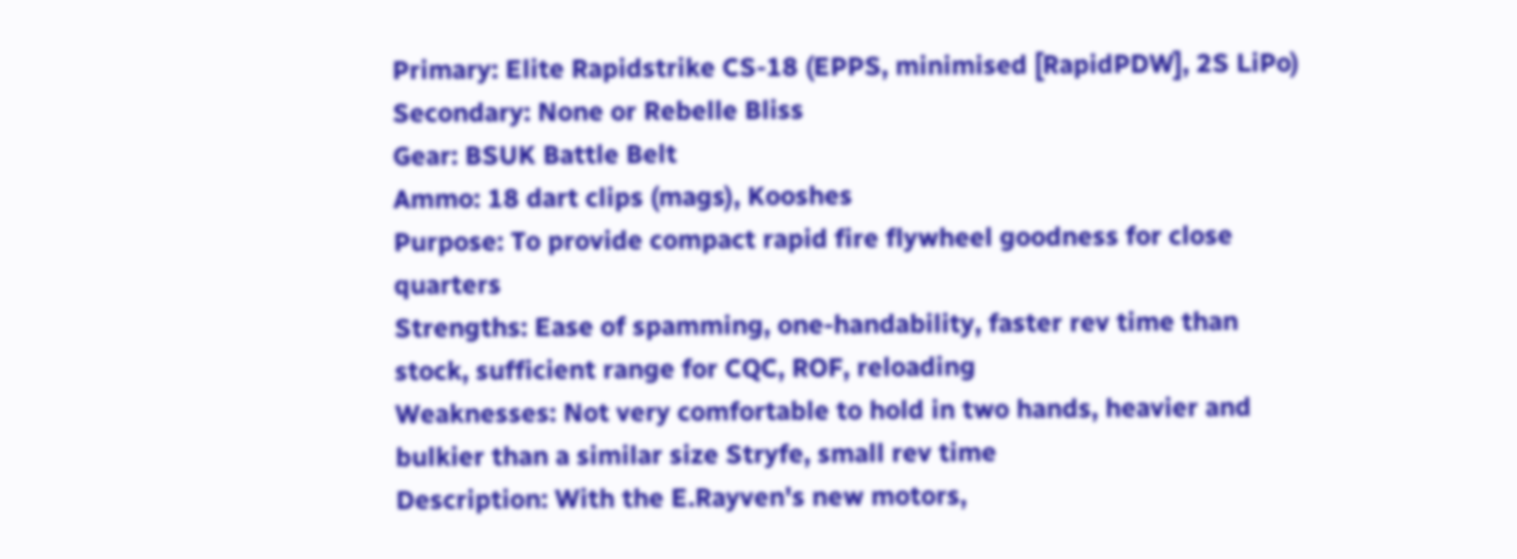Primary: Elite Rapidstrike CS-18 (EPPS, minimised [RapidPDW], 2S LiPo)
Secondary: None or Rebelle Bliss
Gear: BSUK Battle Belt
Ammo: 18 dart clips (mags), Kooshes
Purpose: To provide compact rapid fire flywheel goodness for close quarters
Strengths: Ease of spamming, one-handability, faster rev time than stock, sufficient range for CQC, ROF, reloading
Weaknesses: Not very comfortable to hold in two hands, heavier and bulkier than a similar size Stryfe, small rev time
Description: With the E.Rayven's new motors,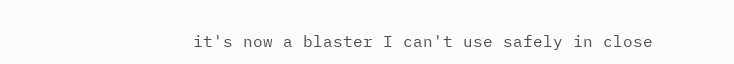it's now a blaster I can't use safely in close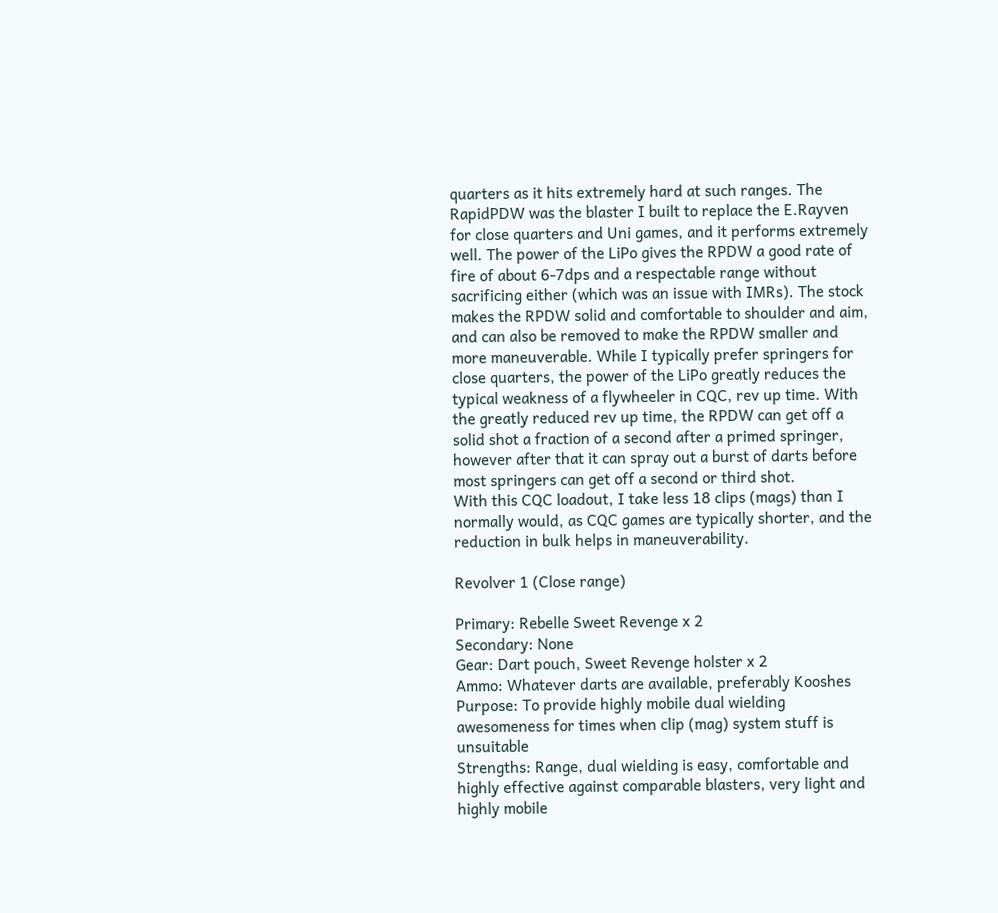quarters as it hits extremely hard at such ranges. The RapidPDW was the blaster I built to replace the E.Rayven for close quarters and Uni games, and it performs extremely well. The power of the LiPo gives the RPDW a good rate of fire of about 6-7dps and a respectable range without sacrificing either (which was an issue with IMRs). The stock makes the RPDW solid and comfortable to shoulder and aim, and can also be removed to make the RPDW smaller and more maneuverable. While I typically prefer springers for close quarters, the power of the LiPo greatly reduces the typical weakness of a flywheeler in CQC, rev up time. With the greatly reduced rev up time, the RPDW can get off a solid shot a fraction of a second after a primed springer, however after that it can spray out a burst of darts before most springers can get off a second or third shot.
With this CQC loadout, I take less 18 clips (mags) than I normally would, as CQC games are typically shorter, and the reduction in bulk helps in maneuverability.

Revolver 1 (Close range)

Primary: Rebelle Sweet Revenge x 2
Secondary: None
Gear: Dart pouch, Sweet Revenge holster x 2
Ammo: Whatever darts are available, preferably Kooshes
Purpose: To provide highly mobile dual wielding awesomeness for times when clip (mag) system stuff is unsuitable
Strengths: Range, dual wielding is easy, comfortable and highly effective against comparable blasters, very light and highly mobile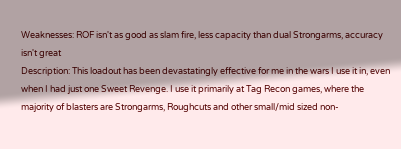Weaknesses: ROF isn't as good as slam fire, less capacity than dual Strongarms, accuracy isn't great
Description: This loadout has been devastatingly effective for me in the wars I use it in, even when I had just one Sweet Revenge. I use it primarily at Tag Recon games, where the majority of blasters are Strongarms, Roughcuts and other small/mid sized non-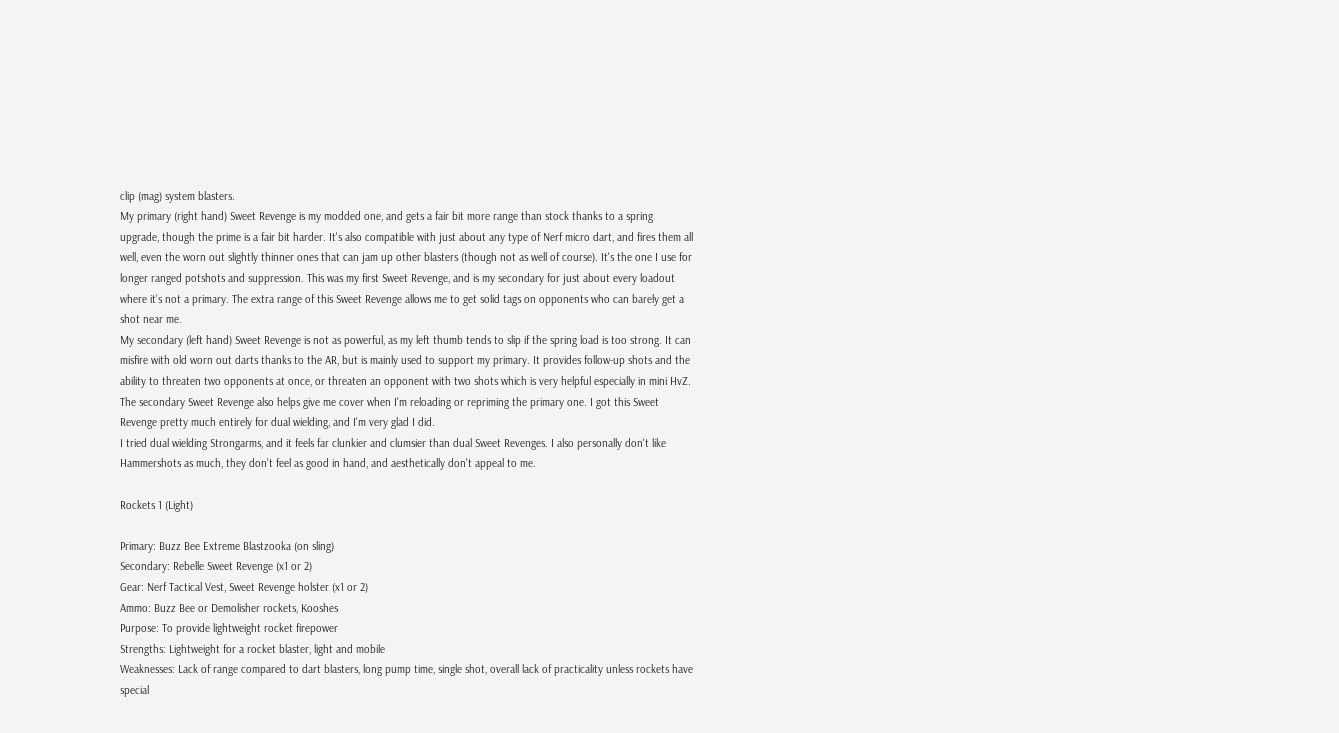clip (mag) system blasters.
My primary (right hand) Sweet Revenge is my modded one, and gets a fair bit more range than stock thanks to a spring upgrade, though the prime is a fair bit harder. It's also compatible with just about any type of Nerf micro dart, and fires them all well, even the worn out slightly thinner ones that can jam up other blasters (though not as well of course). It's the one I use for longer ranged potshots and suppression. This was my first Sweet Revenge, and is my secondary for just about every loadout where it's not a primary. The extra range of this Sweet Revenge allows me to get solid tags on opponents who can barely get a shot near me.
My secondary (left hand) Sweet Revenge is not as powerful, as my left thumb tends to slip if the spring load is too strong. It can misfire with old worn out darts thanks to the AR, but is mainly used to support my primary. It provides follow-up shots and the ability to threaten two opponents at once, or threaten an opponent with two shots which is very helpful especially in mini HvZ. The secondary Sweet Revenge also helps give me cover when I'm reloading or repriming the primary one. I got this Sweet Revenge pretty much entirely for dual wielding, and I'm very glad I did.
I tried dual wielding Strongarms, and it feels far clunkier and clumsier than dual Sweet Revenges. I also personally don't like Hammershots as much, they don't feel as good in hand, and aesthetically don't appeal to me.

Rockets 1 (Light)

Primary: Buzz Bee Extreme Blastzooka (on sling)
Secondary: Rebelle Sweet Revenge (x1 or 2)
Gear: Nerf Tactical Vest, Sweet Revenge holster (x1 or 2)
Ammo: Buzz Bee or Demolisher rockets, Kooshes
Purpose: To provide lightweight rocket firepower
Strengths: Lightweight for a rocket blaster, light and mobile
Weaknesses: Lack of range compared to dart blasters, long pump time, single shot, overall lack of practicality unless rockets have special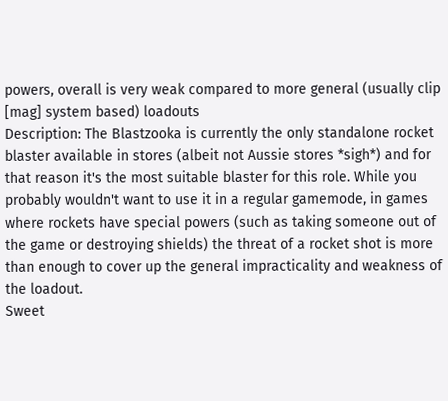powers, overall is very weak compared to more general (usually clip [mag] system based) loadouts
Description: The Blastzooka is currently the only standalone rocket blaster available in stores (albeit not Aussie stores *sigh*) and for that reason it's the most suitable blaster for this role. While you probably wouldn't want to use it in a regular gamemode, in games where rockets have special powers (such as taking someone out of the game or destroying shields) the threat of a rocket shot is more than enough to cover up the general impracticality and weakness of the loadout.
Sweet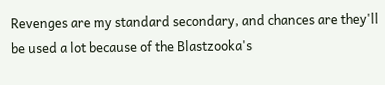Revenges are my standard secondary, and chances are they'll be used a lot because of the Blastzooka's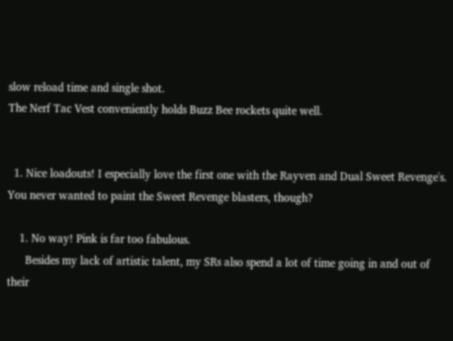slow reload time and single shot.
The Nerf Tac Vest conveniently holds Buzz Bee rockets quite well.


  1. Nice loadouts! I especially love the first one with the Rayven and Dual Sweet Revenge's. You never wanted to paint the Sweet Revenge blasters, though?

    1. No way! Pink is far too fabulous.
      Besides my lack of artistic talent, my SRs also spend a lot of time going in and out of their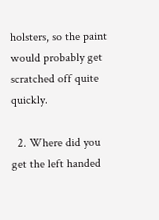holsters, so the paint would probably get scratched off quite quickly.

  2. Where did you get the left handed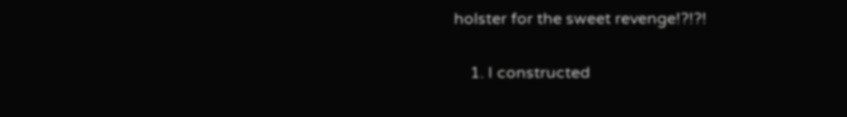holster for the sweet revenge!?!?!

    1. I constructed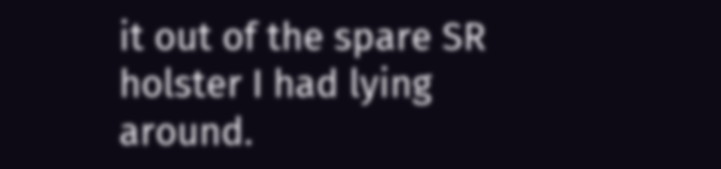it out of the spare SR holster I had lying around.